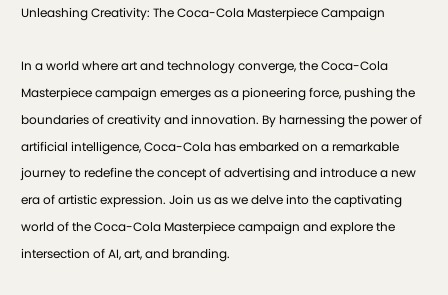Unleashing Creativity: The Coca-Cola Masterpiece Campaign

In a world where art and technology converge, the Coca-Cola Masterpiece campaign emerges as a pioneering force, pushing the boundaries of creativity and innovation. By harnessing the power of artificial intelligence, Coca-Cola has embarked on a remarkable journey to redefine the concept of advertising and introduce a new era of artistic expression. Join us as we delve into the captivating world of the Coca-Cola Masterpiece campaign and explore the intersection of AI, art, and branding.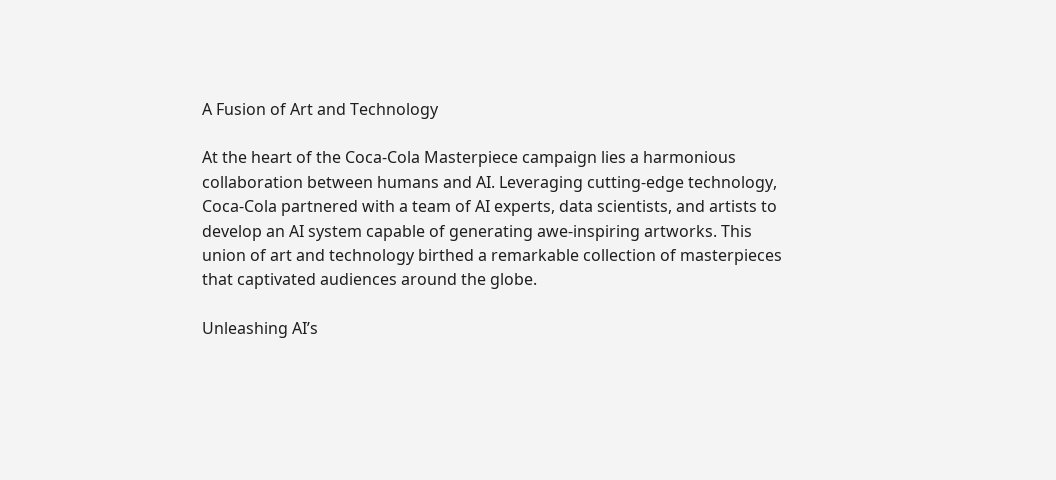A Fusion of Art and Technology

At the heart of the Coca-Cola Masterpiece campaign lies a harmonious collaboration between humans and AI. Leveraging cutting-edge technology, Coca-Cola partnered with a team of AI experts, data scientists, and artists to develop an AI system capable of generating awe-inspiring artworks. This union of art and technology birthed a remarkable collection of masterpieces that captivated audiences around the globe.

Unleashing AI’s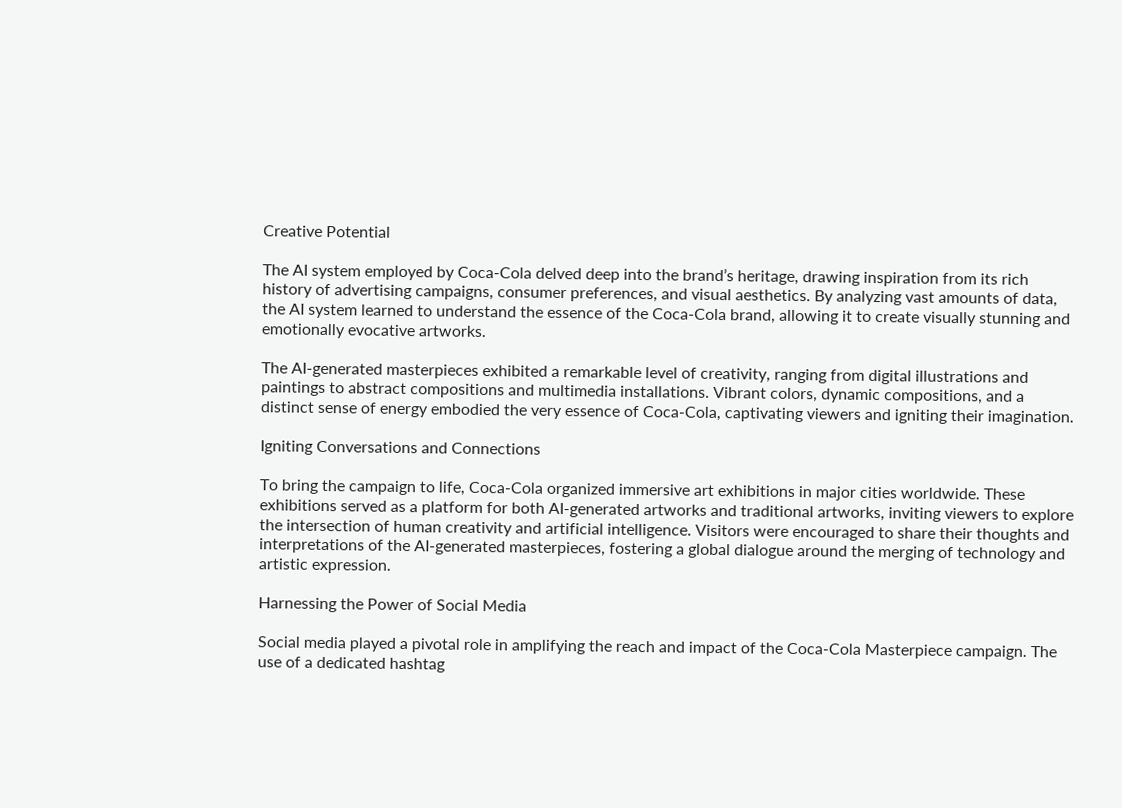Creative Potential

The AI system employed by Coca-Cola delved deep into the brand’s heritage, drawing inspiration from its rich history of advertising campaigns, consumer preferences, and visual aesthetics. By analyzing vast amounts of data, the AI system learned to understand the essence of the Coca-Cola brand, allowing it to create visually stunning and emotionally evocative artworks.

The AI-generated masterpieces exhibited a remarkable level of creativity, ranging from digital illustrations and paintings to abstract compositions and multimedia installations. Vibrant colors, dynamic compositions, and a distinct sense of energy embodied the very essence of Coca-Cola, captivating viewers and igniting their imagination.

Igniting Conversations and Connections

To bring the campaign to life, Coca-Cola organized immersive art exhibitions in major cities worldwide. These exhibitions served as a platform for both AI-generated artworks and traditional artworks, inviting viewers to explore the intersection of human creativity and artificial intelligence. Visitors were encouraged to share their thoughts and interpretations of the AI-generated masterpieces, fostering a global dialogue around the merging of technology and artistic expression.

Harnessing the Power of Social Media

Social media played a pivotal role in amplifying the reach and impact of the Coca-Cola Masterpiece campaign. The use of a dedicated hashtag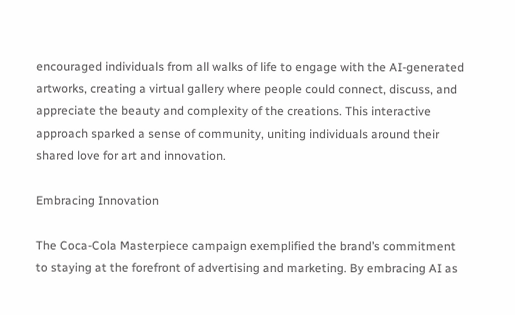encouraged individuals from all walks of life to engage with the AI-generated artworks, creating a virtual gallery where people could connect, discuss, and appreciate the beauty and complexity of the creations. This interactive approach sparked a sense of community, uniting individuals around their shared love for art and innovation.

Embracing Innovation

The Coca-Cola Masterpiece campaign exemplified the brand’s commitment to staying at the forefront of advertising and marketing. By embracing AI as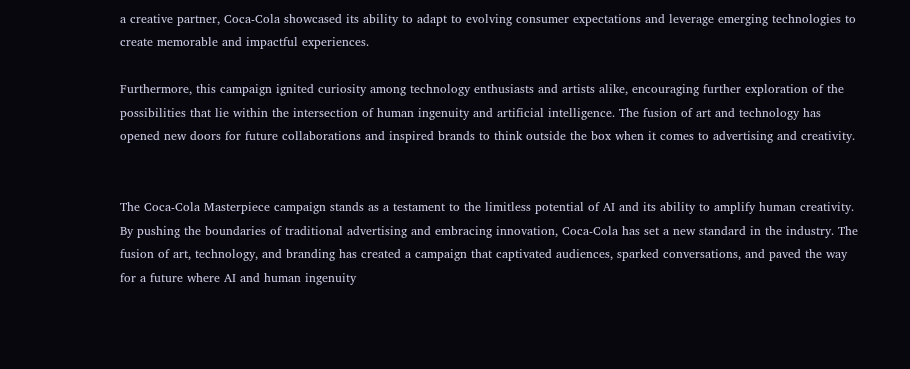a creative partner, Coca-Cola showcased its ability to adapt to evolving consumer expectations and leverage emerging technologies to create memorable and impactful experiences.

Furthermore, this campaign ignited curiosity among technology enthusiasts and artists alike, encouraging further exploration of the possibilities that lie within the intersection of human ingenuity and artificial intelligence. The fusion of art and technology has opened new doors for future collaborations and inspired brands to think outside the box when it comes to advertising and creativity.


The Coca-Cola Masterpiece campaign stands as a testament to the limitless potential of AI and its ability to amplify human creativity. By pushing the boundaries of traditional advertising and embracing innovation, Coca-Cola has set a new standard in the industry. The fusion of art, technology, and branding has created a campaign that captivated audiences, sparked conversations, and paved the way for a future where AI and human ingenuity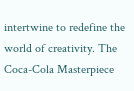intertwine to redefine the world of creativity. The Coca-Cola Masterpiece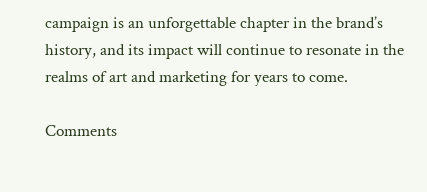campaign is an unforgettable chapter in the brand’s history, and its impact will continue to resonate in the realms of art and marketing for years to come.

Comments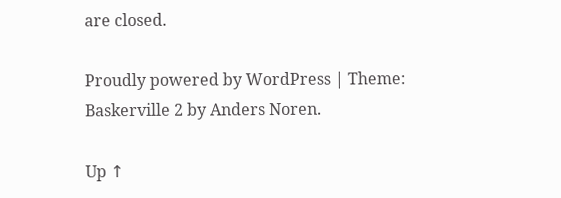are closed.

Proudly powered by WordPress | Theme: Baskerville 2 by Anders Noren.

Up ↑